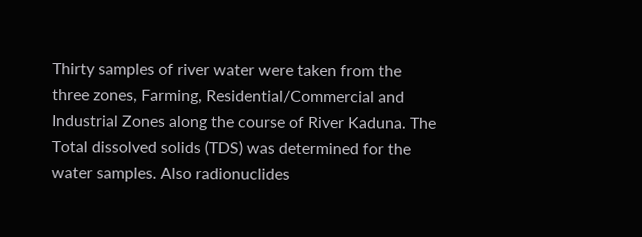Thirty samples of river water were taken from the three zones, Farming, Residential/Commercial and Industrial Zones along the course of River Kaduna. The Total dissolved solids (TDS) was determined for the water samples. Also radionuclides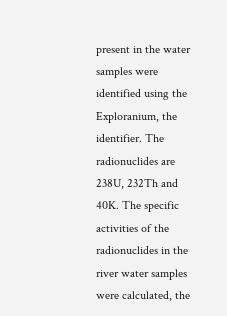present in the water samples were identified using the Exploranium, the identifier. The radionuclides are 238U, 232Th and 40K. The specific activities of the radionuclides in the river water samples were calculated, the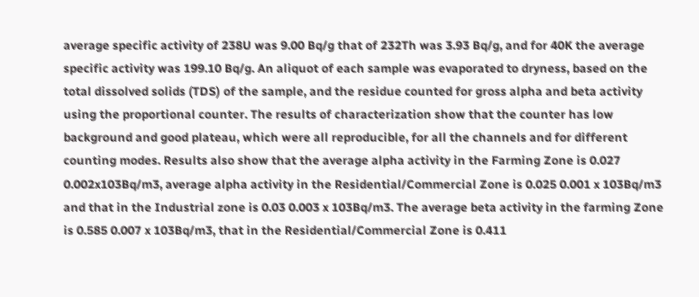average specific activity of 238U was 9.00 Bq/g that of 232Th was 3.93 Bq/g, and for 40K the average specific activity was 199.10 Bq/g. An aliquot of each sample was evaporated to dryness, based on the total dissolved solids (TDS) of the sample, and the residue counted for gross alpha and beta activity using the proportional counter. The results of characterization show that the counter has low background and good plateau, which were all reproducible, for all the channels and for different counting modes. Results also show that the average alpha activity in the Farming Zone is 0.027 0.002x103Bq/m3, average alpha activity in the Residential/Commercial Zone is 0.025 0.001 x 103Bq/m3 and that in the Industrial zone is 0.03 0.003 x 103Bq/m3. The average beta activity in the farming Zone is 0.585 0.007 x 103Bq/m3, that in the Residential/Commercial Zone is 0.411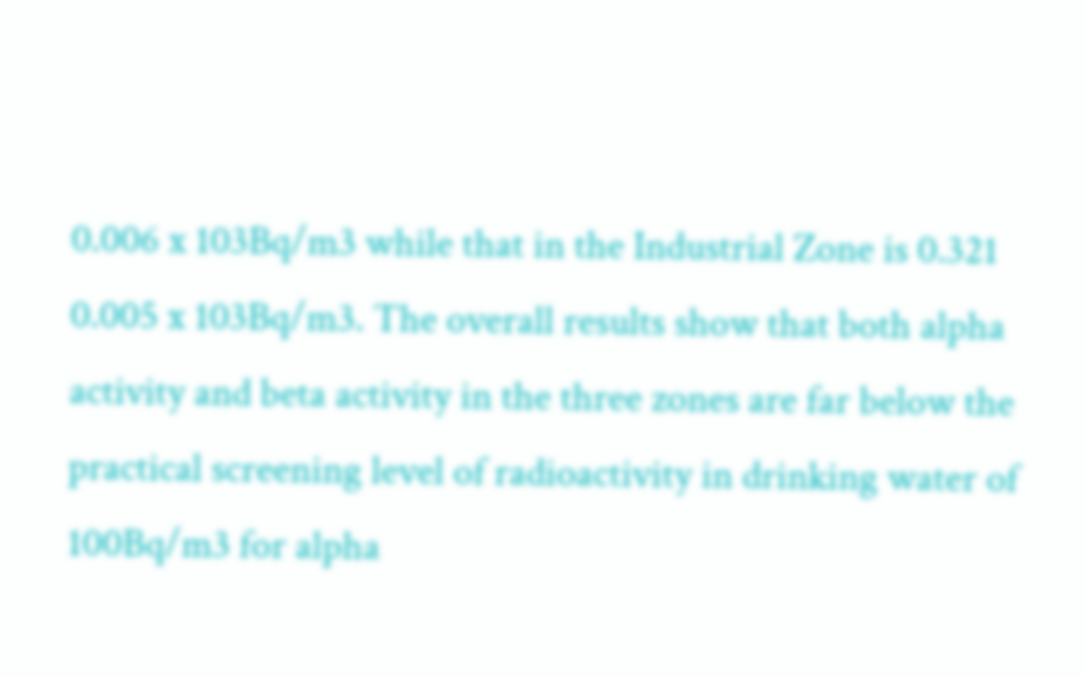0.006 x 103Bq/m3 while that in the Industrial Zone is 0.321 0.005 x 103Bq/m3. The overall results show that both alpha activity and beta activity in the three zones are far below the practical screening level of radioactivity in drinking water of 100Bq/m3 for alpha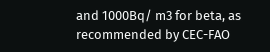and 1000Bq/ m3 for beta, as recommended by CEC-FAO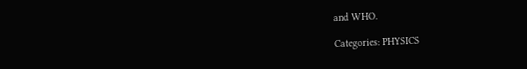and WHO.

Categories: PHYSICS